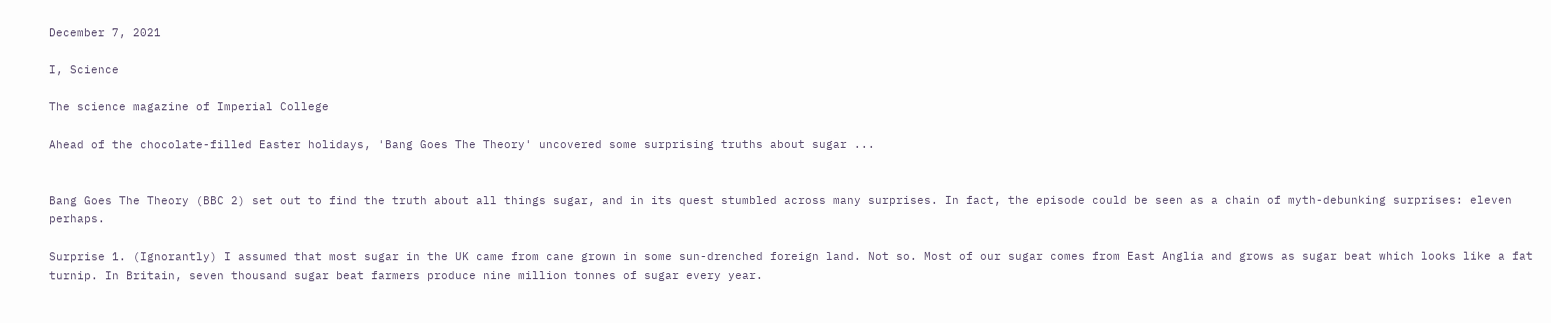December 7, 2021

I, Science

The science magazine of Imperial College

Ahead of the chocolate-filled Easter holidays, 'Bang Goes The Theory' uncovered some surprising truths about sugar ...


Bang Goes The Theory (BBC 2) set out to find the truth about all things sugar, and in its quest stumbled across many surprises. In fact, the episode could be seen as a chain of myth-debunking surprises: eleven perhaps.

Surprise 1. (Ignorantly) I assumed that most sugar in the UK came from cane grown in some sun-drenched foreign land. Not so. Most of our sugar comes from East Anglia and grows as sugar beat which looks like a fat turnip. In Britain, seven thousand sugar beat farmers produce nine million tonnes of sugar every year.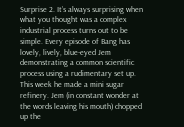Surprise 2. It’s always surprising when what you thought was a complex industrial process turns out to be simple. Every episode of Bang has lovely, lively, blue-eyed Jem demonstrating a common scientific process using a rudimentary set up. This week he made a mini sugar refinery. Jem (in constant wonder at the words leaving his mouth) chopped up the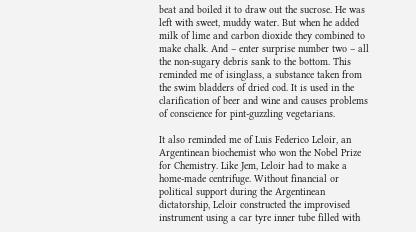beat and boiled it to draw out the sucrose. He was left with sweet, muddy water. But when he added milk of lime and carbon dioxide they combined to make chalk. And – enter surprise number two – all the non-sugary debris sank to the bottom. This reminded me of isinglass, a substance taken from the swim bladders of dried cod. It is used in the clarification of beer and wine and causes problems of conscience for pint-guzzling vegetarians.

It also reminded me of Luis Federico Leloir, an Argentinean biochemist who won the Nobel Prize for Chemistry. Like Jem, Leloir had to make a home-made centrifuge. Without financial or political support during the Argentinean dictatorship, Leloir constructed the improvised instrument using a car tyre inner tube filled with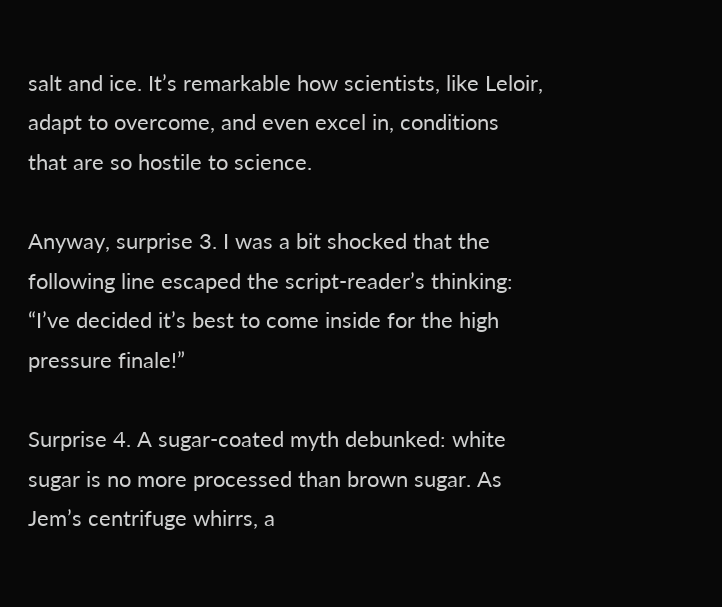salt and ice. It’s remarkable how scientists, like Leloir, adapt to overcome, and even excel in, conditions that are so hostile to science.

Anyway, surprise 3. I was a bit shocked that the following line escaped the script-reader’s thinking: “I’ve decided it’s best to come inside for the high pressure finale!”

Surprise 4. A sugar-coated myth debunked: white sugar is no more processed than brown sugar. As Jem’s centrifuge whirrs, a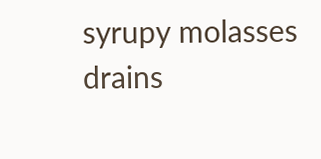syrupy molasses drains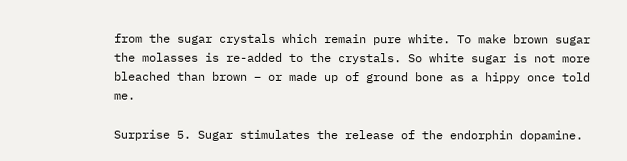from the sugar crystals which remain pure white. To make brown sugar the molasses is re-added to the crystals. So white sugar is not more bleached than brown – or made up of ground bone as a hippy once told me.

Surprise 5. Sugar stimulates the release of the endorphin dopamine.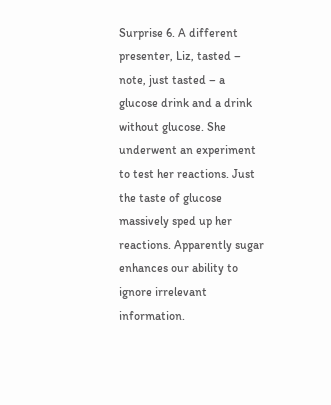Surprise 6. A different presenter, Liz, tasted – note, just tasted – a glucose drink and a drink without glucose. She underwent an experiment to test her reactions. Just the taste of glucose massively sped up her reactions. Apparently sugar enhances our ability to ignore irrelevant information.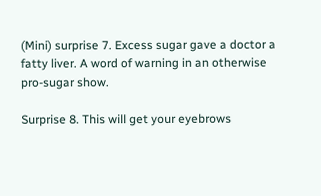(Mini) surprise 7. Excess sugar gave a doctor a fatty liver. A word of warning in an otherwise pro-sugar show.

Surprise 8. This will get your eyebrows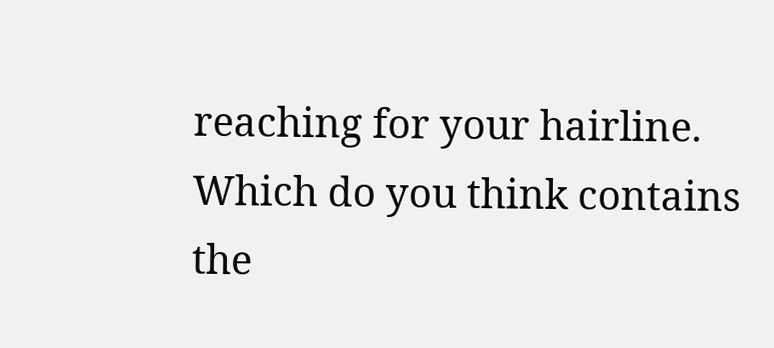reaching for your hairline. Which do you think contains the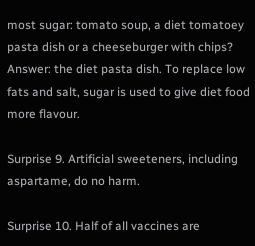most sugar: tomato soup, a diet tomatoey pasta dish or a cheeseburger with chips? Answer: the diet pasta dish. To replace low fats and salt, sugar is used to give diet food more flavour.

Surprise 9. Artificial sweeteners, including aspartame, do no harm.

Surprise 10. Half of all vaccines are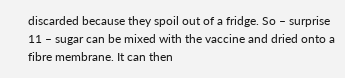discarded because they spoil out of a fridge. So – surprise 11 – sugar can be mixed with the vaccine and dried onto a fibre membrane. It can then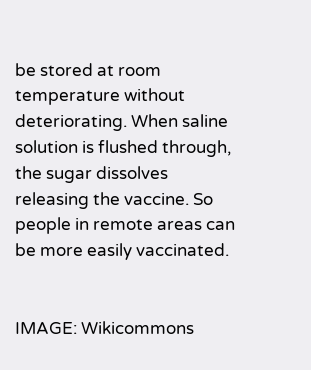be stored at room temperature without deteriorating. When saline solution is flushed through, the sugar dissolves releasing the vaccine. So people in remote areas can be more easily vaccinated.


IMAGE: Wikicommons